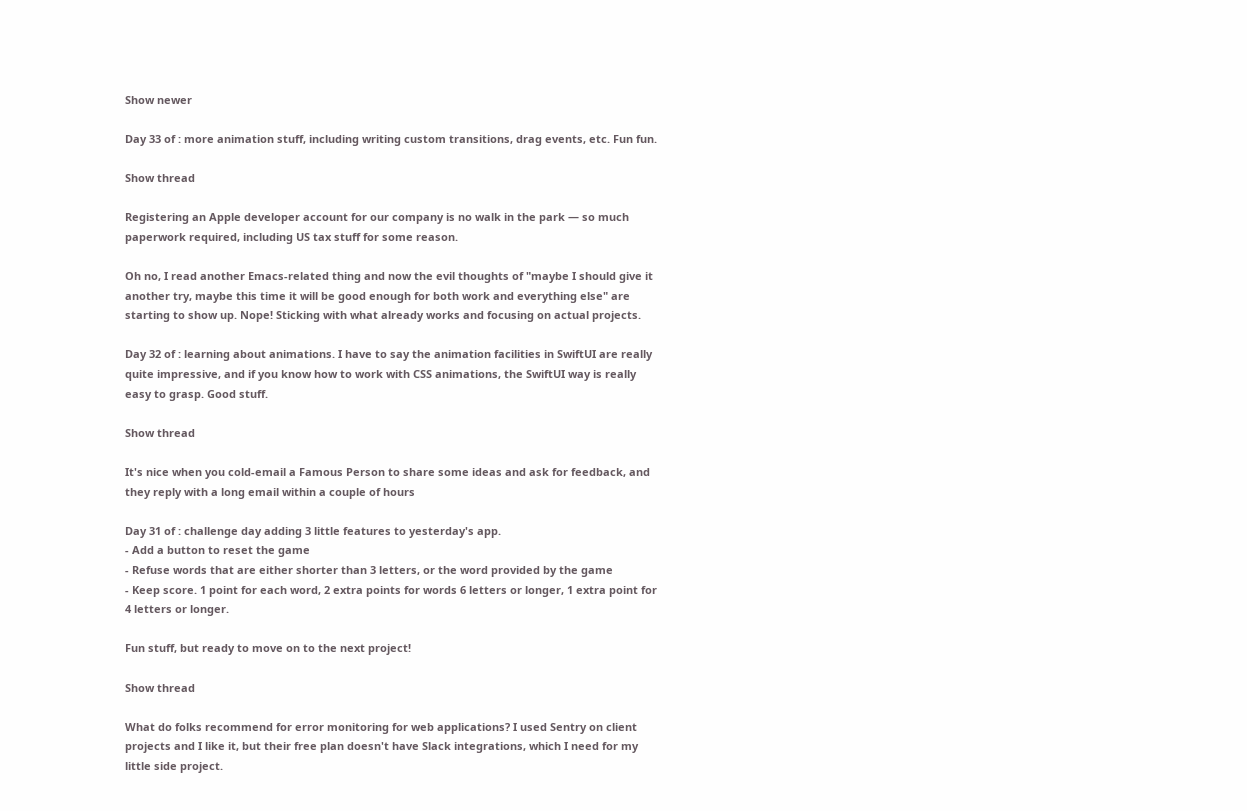Show newer

Day 33 of : more animation stuff, including writing custom transitions, drag events, etc. Fun fun.

Show thread

Registering an Apple developer account for our company is no walk in the park — so much paperwork required, including US tax stuff for some reason.

Oh no, I read another Emacs-related thing and now the evil thoughts of "maybe I should give it another try, maybe this time it will be good enough for both work and everything else" are starting to show up. Nope! Sticking with what already works and focusing on actual projects.

Day 32 of : learning about animations. I have to say the animation facilities in SwiftUI are really quite impressive, and if you know how to work with CSS animations, the SwiftUI way is really easy to grasp. Good stuff.

Show thread

It's nice when you cold-email a Famous Person to share some ideas and ask for feedback, and they reply with a long email within a couple of hours

Day 31 of : challenge day adding 3 little features to yesterday's app.
- Add a button to reset the game
- Refuse words that are either shorter than 3 letters, or the word provided by the game
- Keep score. 1 point for each word, 2 extra points for words 6 letters or longer, 1 extra point for 4 letters or longer.

Fun stuff, but ready to move on to the next project!

Show thread

What do folks recommend for error monitoring for web applications? I used Sentry on client projects and I like it, but their free plan doesn't have Slack integrations, which I need for my little side project.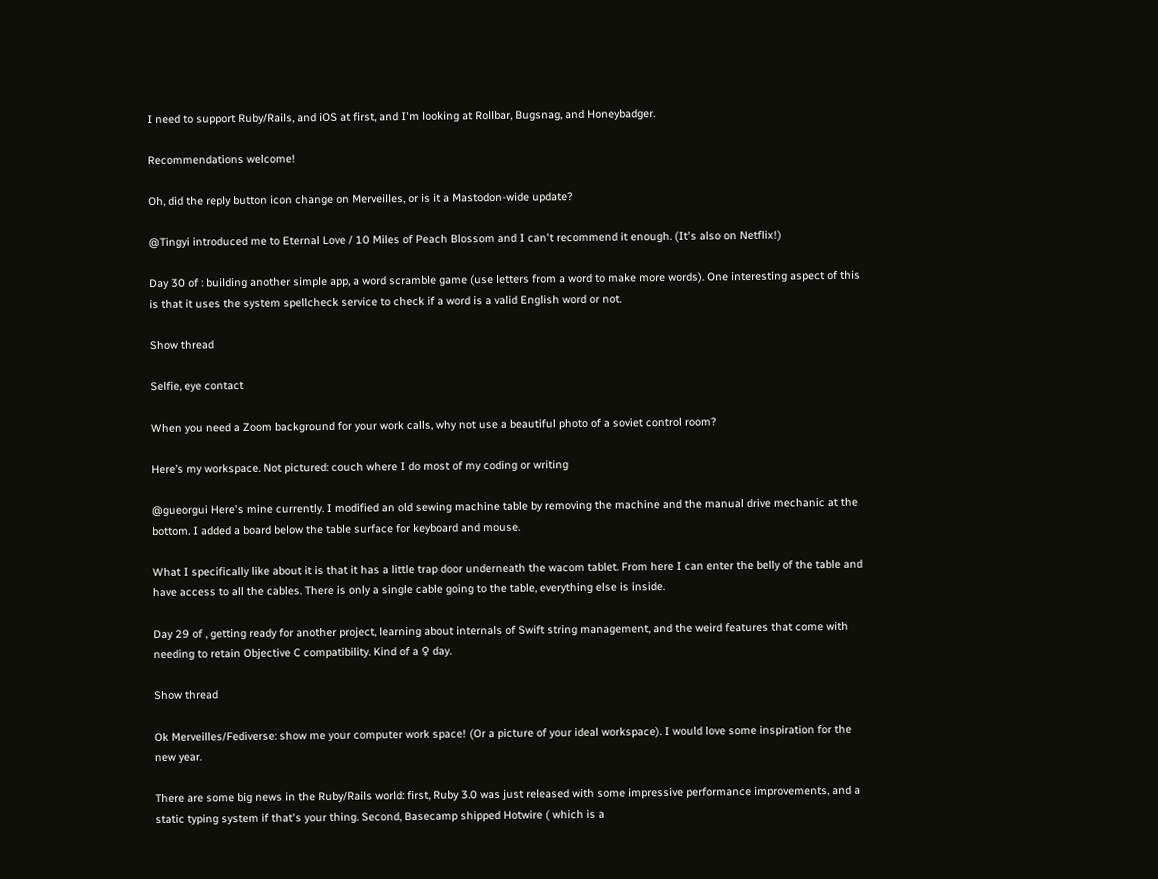I need to support Ruby/Rails, and iOS at first, and I'm looking at Rollbar, Bugsnag, and Honeybadger.

Recommendations welcome!

Oh, did the reply button icon change on Merveilles, or is it a Mastodon-wide update?

@Tingyi introduced me to Eternal Love / 10 Miles of Peach Blossom and I can't recommend it enough. (It's also on Netflix!)

Day 30 of : building another simple app, a word scramble game (use letters from a word to make more words). One interesting aspect of this is that it uses the system spellcheck service to check if a word is a valid English word or not.

Show thread

Selfie, eye contact

When you need a Zoom background for your work calls, why not use a beautiful photo of a soviet control room?

Here’s my workspace. Not pictured: couch where I do most of my coding or writing

@gueorgui Here's mine currently. I modified an old sewing machine table by removing the machine and the manual drive mechanic at the bottom. I added a board below the table surface for keyboard and mouse.

What I specifically like about it is that it has a little trap door underneath the wacom tablet. From here I can enter the belly of the table and have access to all the cables. There is only a single cable going to the table, everything else is inside.

Day 29 of , getting ready for another project, learning about internals of Swift string management, and the weird features that come with needing to retain Objective C compatibility. Kind of a ♀ day.

Show thread

Ok Merveilles/Fediverse: show me your computer work space! (Or a picture of your ideal workspace). I would love some inspiration for the new year.

There are some big news in the Ruby/Rails world: first, Ruby 3.0 was just released with some impressive performance improvements, and a static typing system if that's your thing. Second, Basecamp shipped Hotwire ( which is a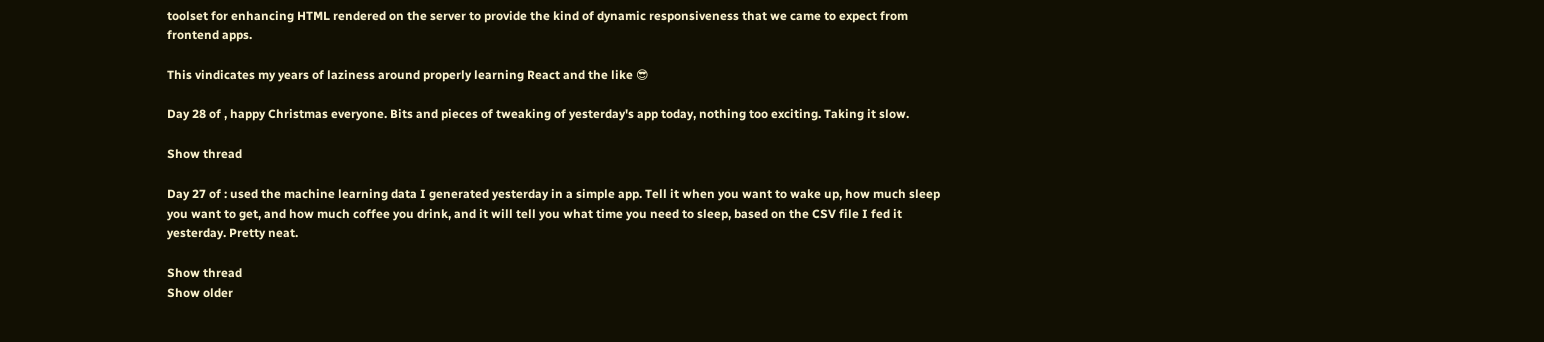toolset for enhancing HTML rendered on the server to provide the kind of dynamic responsiveness that we came to expect from frontend apps.

This vindicates my years of laziness around properly learning React and the like 😎

Day 28 of , happy Christmas everyone. Bits and pieces of tweaking of yesterday's app today, nothing too exciting. Taking it slow.

Show thread

Day 27 of : used the machine learning data I generated yesterday in a simple app. Tell it when you want to wake up, how much sleep you want to get, and how much coffee you drink, and it will tell you what time you need to sleep, based on the CSV file I fed it yesterday. Pretty neat.

Show thread
Show older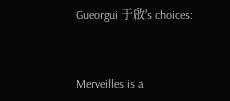Gueorgui 于啟's choices:


Merveilles is a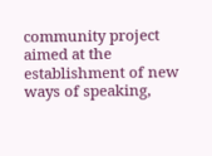community project aimed at the establishment of new ways of speaking,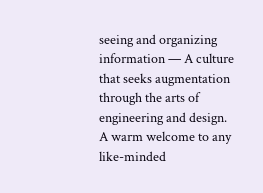seeing and organizing information — A culture that seeks augmentation through the arts of engineering and design. A warm welcome to any like-minded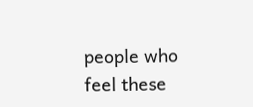people who feel these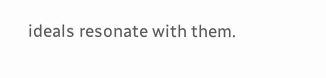ideals resonate with them.